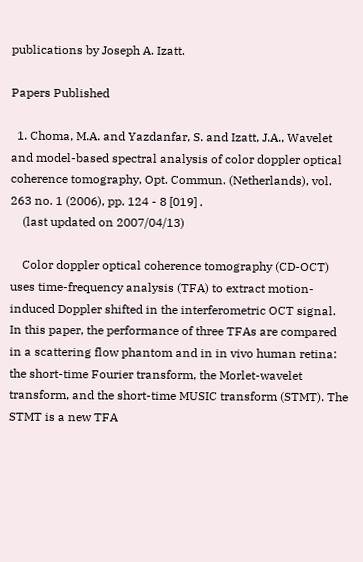publications by Joseph A. Izatt.

Papers Published

  1. Choma, M.A. and Yazdanfar, S. and Izatt, J.A., Wavelet and model-based spectral analysis of color doppler optical coherence tomography, Opt. Commun. (Netherlands), vol. 263 no. 1 (2006), pp. 124 - 8 [019] .
    (last updated on 2007/04/13)

    Color doppler optical coherence tomography (CD-OCT) uses time-frequency analysis (TFA) to extract motion-induced Doppler shifted in the interferometric OCT signal. In this paper, the performance of three TFAs are compared in a scattering flow phantom and in in vivo human retina: the short-time Fourier transform, the Morlet-wavelet transform, and the short-time MUSIC transform (STMT). The STMT is a new TFA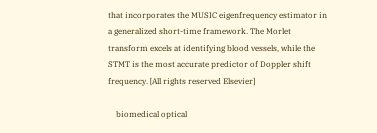that incorporates the MUSIC eigenfrequency estimator in a generalized short-time framework. The Morlet transform excels at identifying blood vessels, while the STMT is the most accurate predictor of Doppler shift frequency. [All rights reserved Elsevier]

    biomedical optical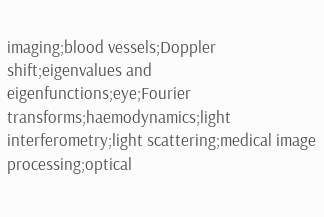imaging;blood vessels;Doppler shift;eigenvalues and eigenfunctions;eye;Fourier transforms;haemodynamics;light interferometry;light scattering;medical image processing;optical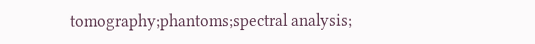tomography;phantoms;spectral analysis;